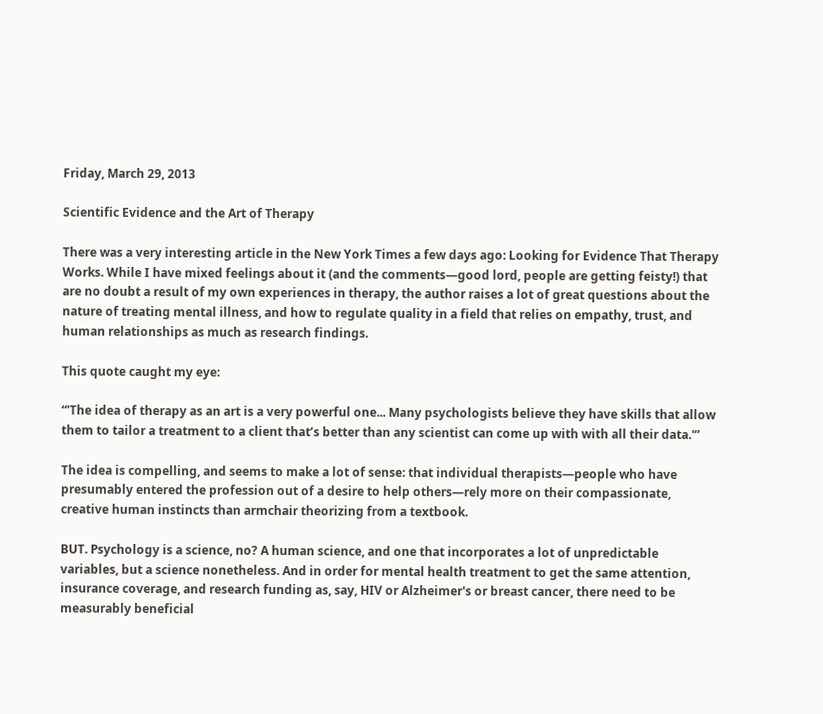Friday, March 29, 2013

Scientific Evidence and the Art of Therapy

There was a very interesting article in the New York Times a few days ago: Looking for Evidence That Therapy Works. While I have mixed feelings about it (and the comments—good lord, people are getting feisty!) that are no doubt a result of my own experiences in therapy, the author raises a lot of great questions about the nature of treating mental illness, and how to regulate quality in a field that relies on empathy, trust, and human relationships as much as research findings.

This quote caught my eye:

“'The idea of therapy as an art is a very powerful one... Many psychologists believe they have skills that allow them to tailor a treatment to a client that’s better than any scientist can come up with with all their data.'”

The idea is compelling, and seems to make a lot of sense: that individual therapists—people who have presumably entered the profession out of a desire to help others—rely more on their compassionate, creative human instincts than armchair theorizing from a textbook.

BUT. Psychology is a science, no? A human science, and one that incorporates a lot of unpredictable variables, but a science nonetheless. And in order for mental health treatment to get the same attention, insurance coverage, and research funding as, say, HIV or Alzheimer's or breast cancer, there need to be measurably beneficial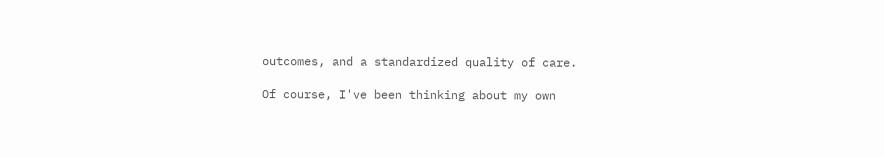outcomes, and a standardized quality of care.

Of course, I've been thinking about my own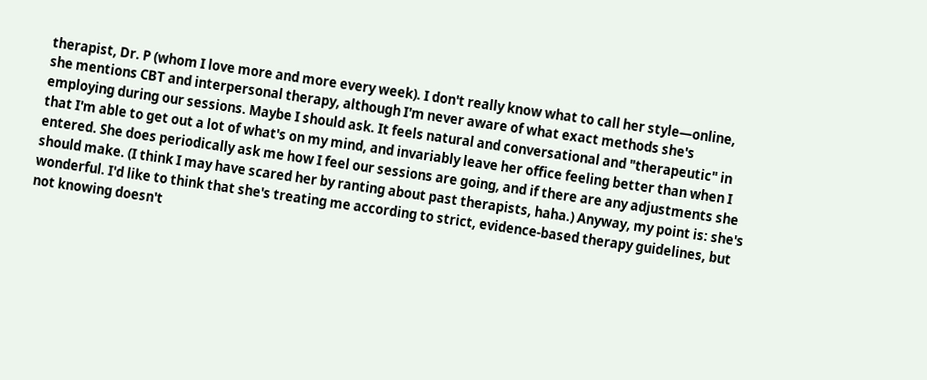therapist, Dr. P (whom I love more and more every week). I don't really know what to call her style—online, she mentions CBT and interpersonal therapy, although I'm never aware of what exact methods she's employing during our sessions. Maybe I should ask. It feels natural and conversational and "therapeutic" in that I'm able to get out a lot of what's on my mind, and invariably leave her office feeling better than when I entered. She does periodically ask me how I feel our sessions are going, and if there are any adjustments she should make. (I think I may have scared her by ranting about past therapists, haha.) Anyway, my point is: she's wonderful. I'd like to think that she's treating me according to strict, evidence-based therapy guidelines, but not knowing doesn't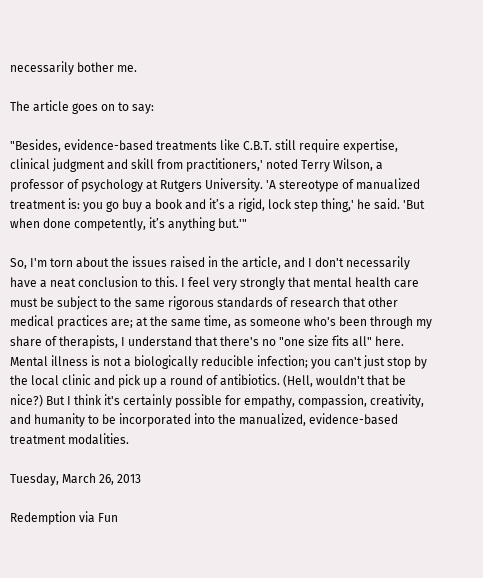necessarily bother me.

The article goes on to say:

"Besides, evidence-based treatments like C.B.T. still require expertise, clinical judgment and skill from practitioners,' noted Terry Wilson, a professor of psychology at Rutgers University. 'A stereotype of manualized treatment is: you go buy a book and it’s a rigid, lock step thing,' he said. 'But when done competently, it’s anything but.'"

So, I'm torn about the issues raised in the article, and I don't necessarily have a neat conclusion to this. I feel very strongly that mental health care must be subject to the same rigorous standards of research that other medical practices are; at the same time, as someone who's been through my share of therapists, I understand that there's no "one size fits all" here. Mental illness is not a biologically reducible infection; you can't just stop by the local clinic and pick up a round of antibiotics. (Hell, wouldn't that be nice?) But I think it's certainly possible for empathy, compassion, creativity, and humanity to be incorporated into the manualized, evidence-based treatment modalities.

Tuesday, March 26, 2013

Redemption via Fun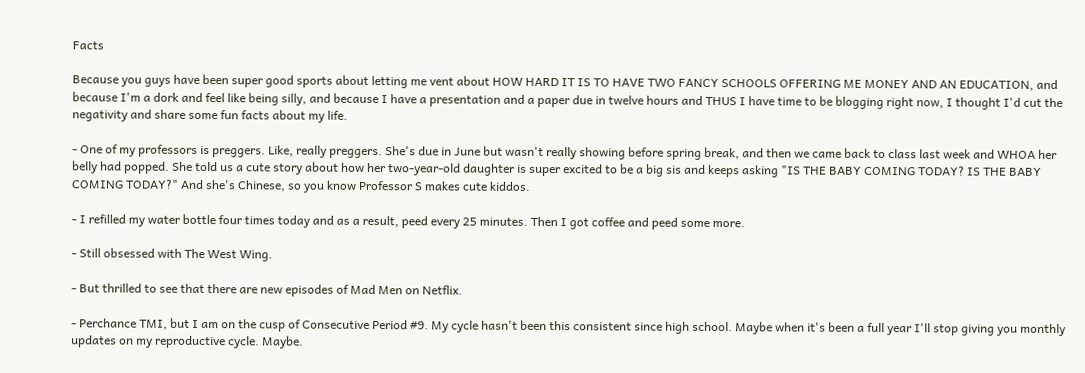Facts

Because you guys have been super good sports about letting me vent about HOW HARD IT IS TO HAVE TWO FANCY SCHOOLS OFFERING ME MONEY AND AN EDUCATION, and because I'm a dork and feel like being silly, and because I have a presentation and a paper due in twelve hours and THUS I have time to be blogging right now, I thought I'd cut the negativity and share some fun facts about my life.

- One of my professors is preggers. Like, really preggers. She's due in June but wasn't really showing before spring break, and then we came back to class last week and WHOA her belly had popped. She told us a cute story about how her two-year-old daughter is super excited to be a big sis and keeps asking "IS THE BABY COMING TODAY? IS THE BABY COMING TODAY?" And she's Chinese, so you know Professor S makes cute kiddos.

- I refilled my water bottle four times today and as a result, peed every 25 minutes. Then I got coffee and peed some more.

- Still obsessed with The West Wing.

- But thrilled to see that there are new episodes of Mad Men on Netflix.

- Perchance TMI, but I am on the cusp of Consecutive Period #9. My cycle hasn't been this consistent since high school. Maybe when it's been a full year I'll stop giving you monthly updates on my reproductive cycle. Maybe.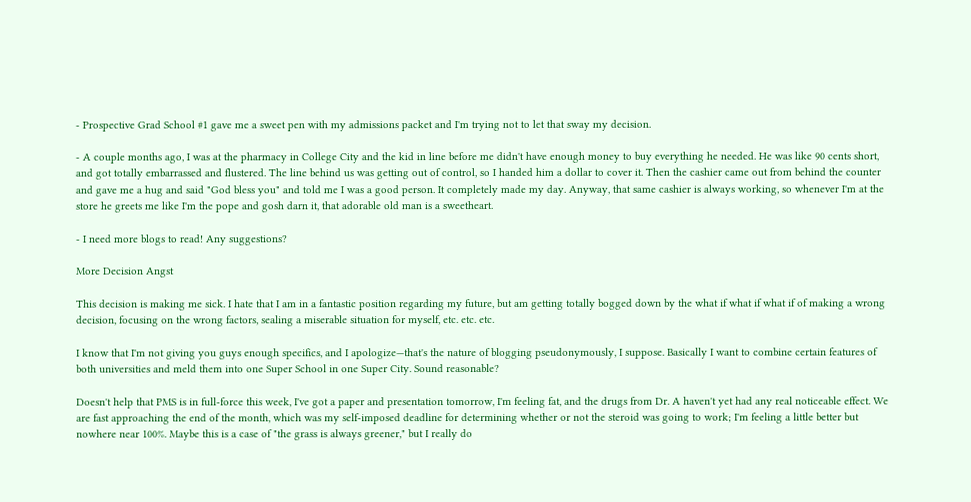- Prospective Grad School #1 gave me a sweet pen with my admissions packet and I'm trying not to let that sway my decision.

- A couple months ago, I was at the pharmacy in College City and the kid in line before me didn't have enough money to buy everything he needed. He was like 90 cents short, and got totally embarrassed and flustered. The line behind us was getting out of control, so I handed him a dollar to cover it. Then the cashier came out from behind the counter and gave me a hug and said "God bless you" and told me I was a good person. It completely made my day. Anyway, that same cashier is always working, so whenever I'm at the store he greets me like I'm the pope and gosh darn it, that adorable old man is a sweetheart.

- I need more blogs to read! Any suggestions?

More Decision Angst

This decision is making me sick. I hate that I am in a fantastic position regarding my future, but am getting totally bogged down by the what if what if what if of making a wrong decision, focusing on the wrong factors, sealing a miserable situation for myself, etc. etc. etc.

I know that I'm not giving you guys enough specifics, and I apologize—that's the nature of blogging pseudonymously, I suppose. Basically I want to combine certain features of both universities and meld them into one Super School in one Super City. Sound reasonable?

Doesn't help that PMS is in full-force this week, I've got a paper and presentation tomorrow, I'm feeling fat, and the drugs from Dr. A haven't yet had any real noticeable effect. We are fast approaching the end of the month, which was my self-imposed deadline for determining whether or not the steroid was going to work; I'm feeling a little better but nowhere near 100%. Maybe this is a case of "the grass is always greener," but I really do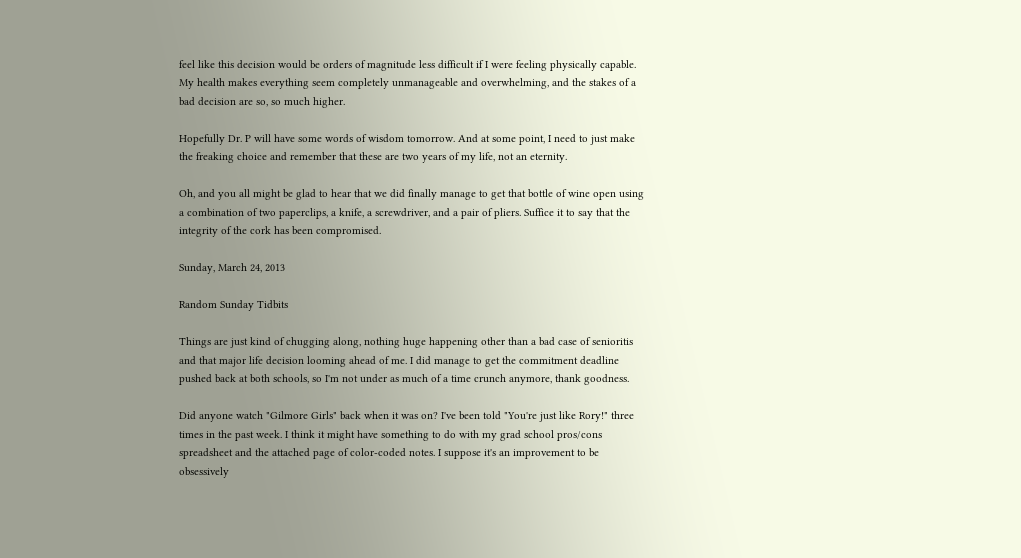feel like this decision would be orders of magnitude less difficult if I were feeling physically capable. My health makes everything seem completely unmanageable and overwhelming, and the stakes of a bad decision are so, so much higher.

Hopefully Dr. P will have some words of wisdom tomorrow. And at some point, I need to just make the freaking choice and remember that these are two years of my life, not an eternity.

Oh, and you all might be glad to hear that we did finally manage to get that bottle of wine open using a combination of two paperclips, a knife, a screwdriver, and a pair of pliers. Suffice it to say that the integrity of the cork has been compromised.

Sunday, March 24, 2013

Random Sunday Tidbits

Things are just kind of chugging along, nothing huge happening other than a bad case of senioritis and that major life decision looming ahead of me. I did manage to get the commitment deadline pushed back at both schools, so I'm not under as much of a time crunch anymore, thank goodness.

Did anyone watch "Gilmore Girls" back when it was on? I've been told "You're just like Rory!" three times in the past week. I think it might have something to do with my grad school pros/cons spreadsheet and the attached page of color-coded notes. I suppose it's an improvement to be obsessively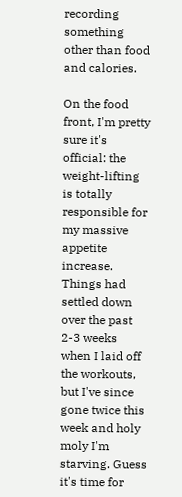recording something other than food and calories.

On the food front, I'm pretty sure it's official: the weight-lifting is totally responsible for my massive appetite increase. Things had settled down over the past 2-3 weeks when I laid off the workouts, but I've since gone twice this week and holy moly I'm starving. Guess it's time for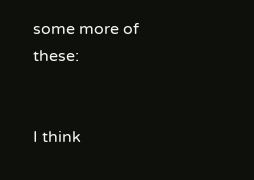some more of these:


I think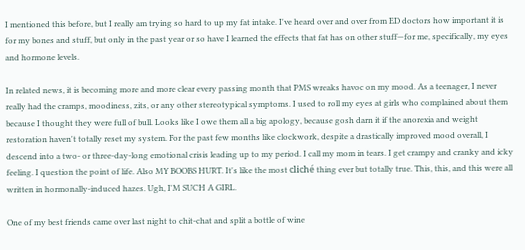I mentioned this before, but I really am trying so hard to up my fat intake. I've heard over and over from ED doctors how important it is for my bones and stuff, but only in the past year or so have I learned the effects that fat has on other stuff—for me, specifically, my eyes and hormone levels.

In related news, it is becoming more and more clear every passing month that PMS wreaks havoc on my mood. As a teenager, I never really had the cramps, moodiness, zits, or any other stereotypical symptoms. I used to roll my eyes at girls who complained about them because I thought they were full of bull. Looks like I owe them all a big apology, because gosh darn it if the anorexia and weight restoration haven't totally reset my system. For the past few months like clockwork, despite a drastically improved mood overall, I descend into a two- or three-day-long emotional crisis leading up to my period. I call my mom in tears. I get crampy and cranky and icky feeling. I question the point of life. Also MY BOOBS HURT. It's like the most cliché thing ever but totally true. This, this, and this were all written in hormonally-induced hazes. Ugh, I'M SUCH A GIRL.

One of my best friends came over last night to chit-chat and split a bottle of wine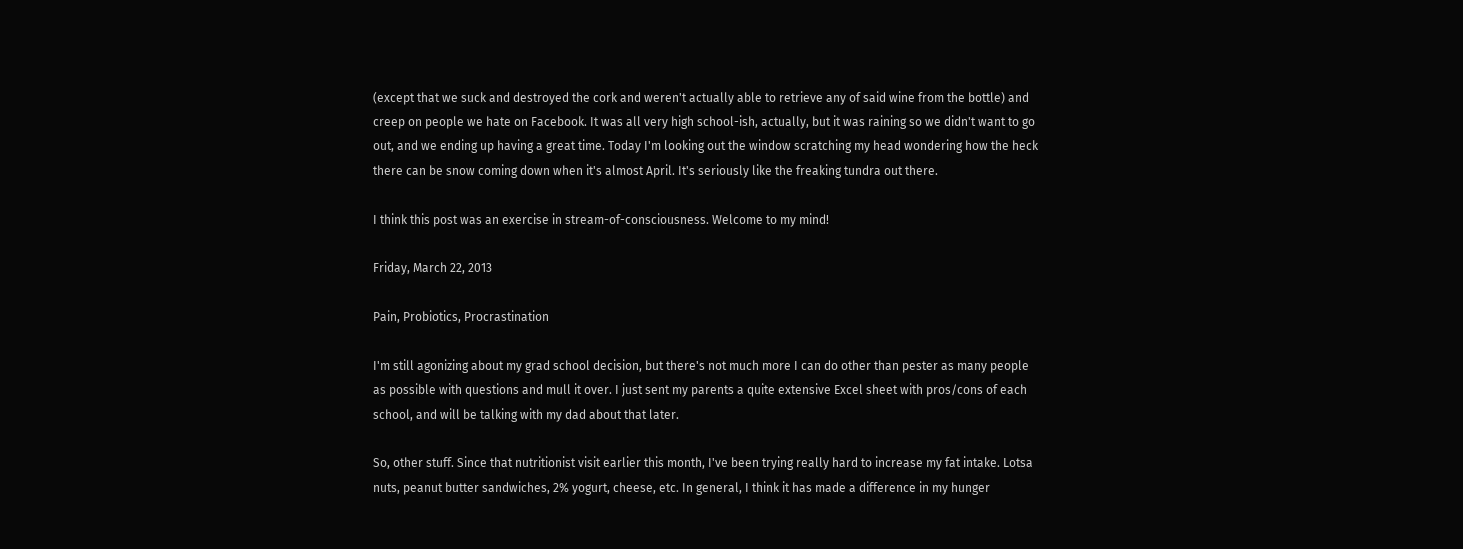(except that we suck and destroyed the cork and weren't actually able to retrieve any of said wine from the bottle) and creep on people we hate on Facebook. It was all very high school-ish, actually, but it was raining so we didn't want to go out, and we ending up having a great time. Today I'm looking out the window scratching my head wondering how the heck there can be snow coming down when it's almost April. It's seriously like the freaking tundra out there.

I think this post was an exercise in stream-of-consciousness. Welcome to my mind!

Friday, March 22, 2013

Pain, Probiotics, Procrastination

I'm still agonizing about my grad school decision, but there's not much more I can do other than pester as many people as possible with questions and mull it over. I just sent my parents a quite extensive Excel sheet with pros/cons of each school, and will be talking with my dad about that later.

So, other stuff. Since that nutritionist visit earlier this month, I've been trying really hard to increase my fat intake. Lotsa nuts, peanut butter sandwiches, 2% yogurt, cheese, etc. In general, I think it has made a difference in my hunger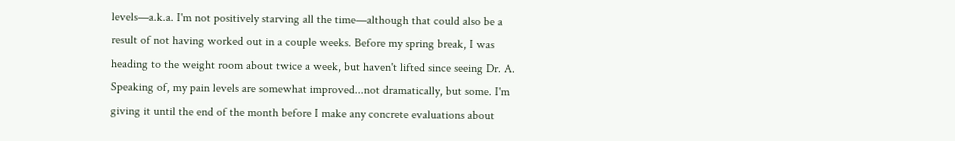levels—a.k.a. I'm not positively starving all the time—although that could also be a result of not having worked out in a couple weeks. Before my spring break, I was heading to the weight room about twice a week, but haven't lifted since seeing Dr. A. Speaking of, my pain levels are somewhat improved...not dramatically, but some. I'm giving it until the end of the month before I make any concrete evaluations about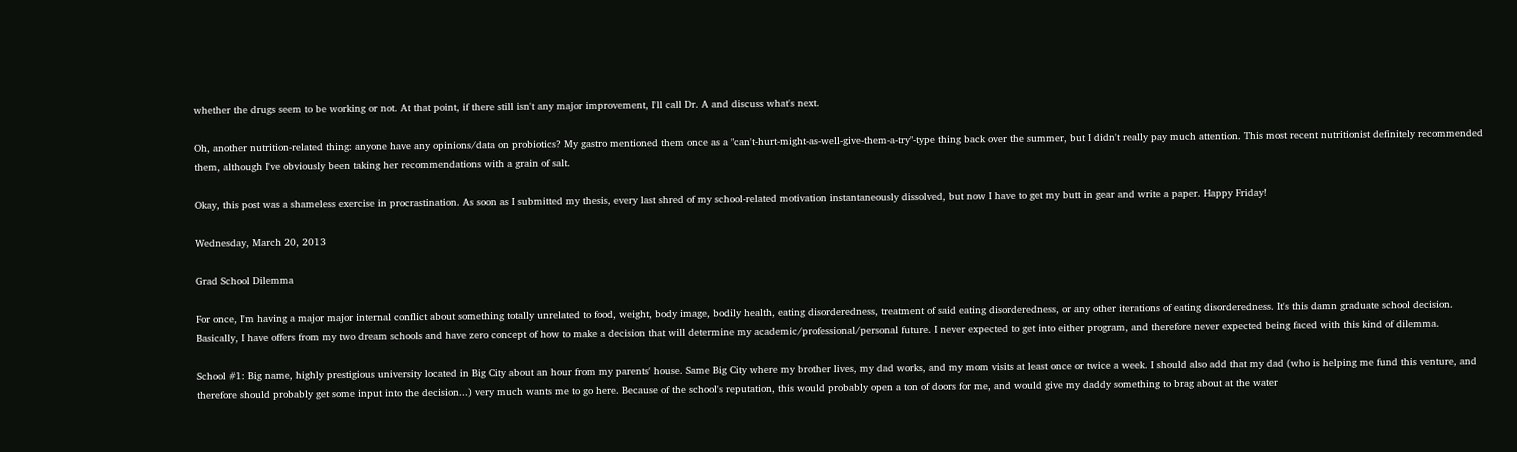whether the drugs seem to be working or not. At that point, if there still isn't any major improvement, I'll call Dr. A and discuss what's next.

Oh, another nutrition-related thing: anyone have any opinions/data on probiotics? My gastro mentioned them once as a "can't-hurt-might-as-well-give-them-a-try"-type thing back over the summer, but I didn't really pay much attention. This most recent nutritionist definitely recommended them, although I've obviously been taking her recommendations with a grain of salt.

Okay, this post was a shameless exercise in procrastination. As soon as I submitted my thesis, every last shred of my school-related motivation instantaneously dissolved, but now I have to get my butt in gear and write a paper. Happy Friday!

Wednesday, March 20, 2013

Grad School Dilemma

For once, I'm having a major major internal conflict about something totally unrelated to food, weight, body image, bodily health, eating disorderedness, treatment of said eating disorderedness, or any other iterations of eating disorderedness. It's this damn graduate school decision. Basically, I have offers from my two dream schools and have zero concept of how to make a decision that will determine my academic/professional/personal future. I never expected to get into either program, and therefore never expected being faced with this kind of dilemma.

School #1: Big name, highly prestigious university located in Big City about an hour from my parents' house. Same Big City where my brother lives, my dad works, and my mom visits at least once or twice a week. I should also add that my dad (who is helping me fund this venture, and therefore should probably get some input into the decision...) very much wants me to go here. Because of the school's reputation, this would probably open a ton of doors for me, and would give my daddy something to brag about at the water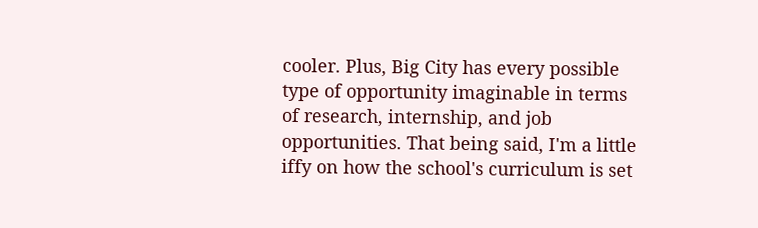cooler. Plus, Big City has every possible type of opportunity imaginable in terms of research, internship, and job opportunities. That being said, I'm a little iffy on how the school's curriculum is set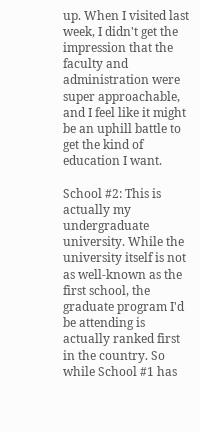up. When I visited last week, I didn't get the impression that the faculty and administration were super approachable, and I feel like it might be an uphill battle to get the kind of education I want.

School #2: This is actually my undergraduate university. While the university itself is not as well-known as the first school, the graduate program I'd be attending is actually ranked first in the country. So while School #1 has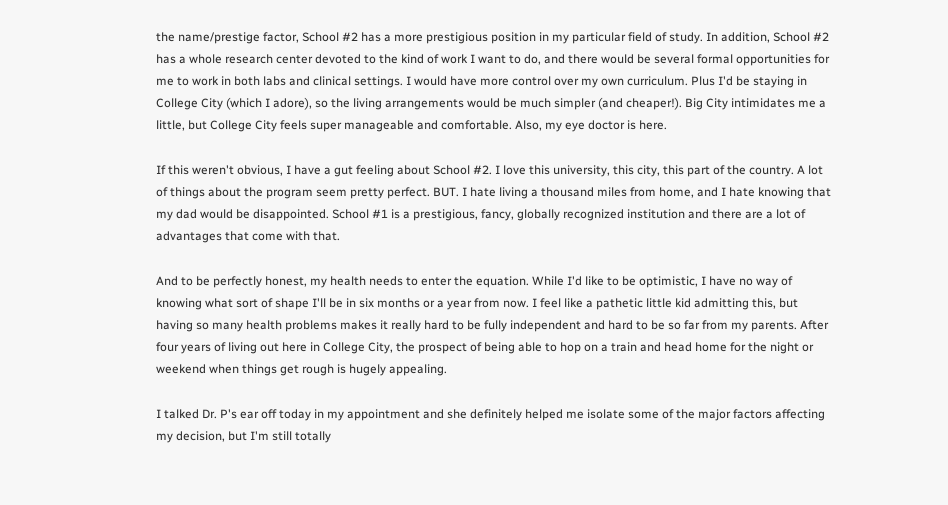the name/prestige factor, School #2 has a more prestigious position in my particular field of study. In addition, School #2 has a whole research center devoted to the kind of work I want to do, and there would be several formal opportunities for me to work in both labs and clinical settings. I would have more control over my own curriculum. Plus I'd be staying in College City (which I adore), so the living arrangements would be much simpler (and cheaper!). Big City intimidates me a little, but College City feels super manageable and comfortable. Also, my eye doctor is here.

If this weren't obvious, I have a gut feeling about School #2. I love this university, this city, this part of the country. A lot of things about the program seem pretty perfect. BUT. I hate living a thousand miles from home, and I hate knowing that my dad would be disappointed. School #1 is a prestigious, fancy, globally recognized institution and there are a lot of advantages that come with that.

And to be perfectly honest, my health needs to enter the equation. While I'd like to be optimistic, I have no way of knowing what sort of shape I'll be in six months or a year from now. I feel like a pathetic little kid admitting this, but having so many health problems makes it really hard to be fully independent and hard to be so far from my parents. After four years of living out here in College City, the prospect of being able to hop on a train and head home for the night or weekend when things get rough is hugely appealing.

I talked Dr. P's ear off today in my appointment and she definitely helped me isolate some of the major factors affecting my decision, but I'm still totally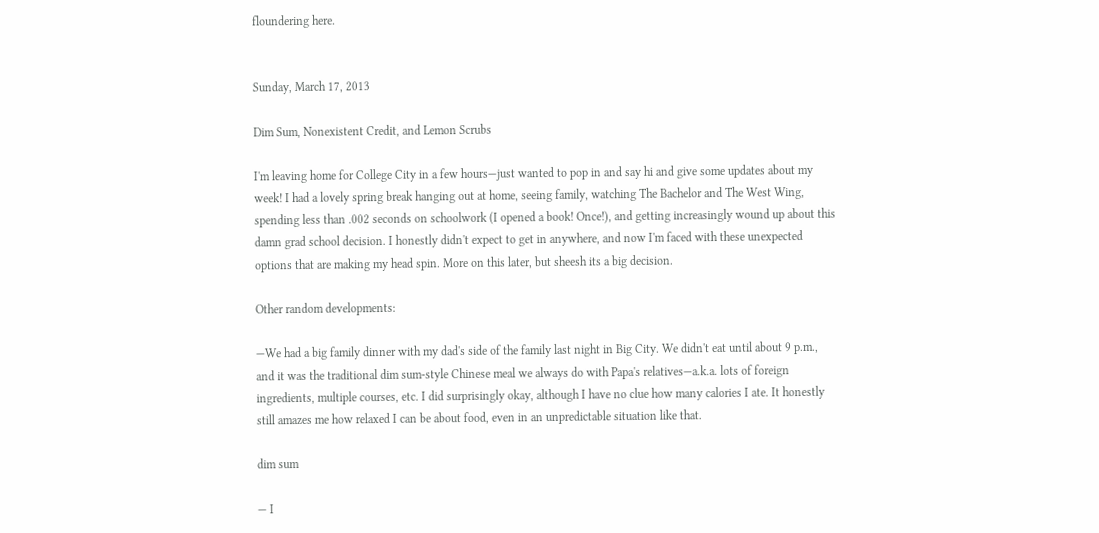floundering here.


Sunday, March 17, 2013

Dim Sum, Nonexistent Credit, and Lemon Scrubs

I'm leaving home for College City in a few hours—just wanted to pop in and say hi and give some updates about my week! I had a lovely spring break hanging out at home, seeing family, watching The Bachelor and The West Wing, spending less than .002 seconds on schoolwork (I opened a book! Once!), and getting increasingly wound up about this damn grad school decision. I honestly didn't expect to get in anywhere, and now I'm faced with these unexpected options that are making my head spin. More on this later, but sheesh its a big decision.

Other random developments:

—We had a big family dinner with my dad's side of the family last night in Big City. We didn't eat until about 9 p.m., and it was the traditional dim sum-style Chinese meal we always do with Papa's relatives—a.k.a. lots of foreign ingredients, multiple courses, etc. I did surprisingly okay, although I have no clue how many calories I ate. It honestly still amazes me how relaxed I can be about food, even in an unpredictable situation like that.

dim sum

— I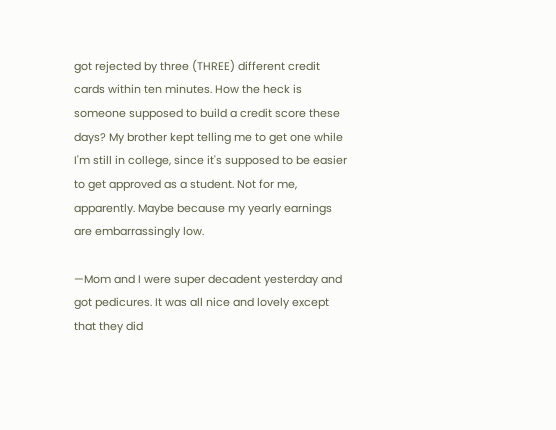got rejected by three (THREE) different credit cards within ten minutes. How the heck is someone supposed to build a credit score these days? My brother kept telling me to get one while I'm still in college, since it's supposed to be easier to get approved as a student. Not for me, apparently. Maybe because my yearly earnings are embarrassingly low.

—Mom and I were super decadent yesterday and got pedicures. It was all nice and lovely except that they did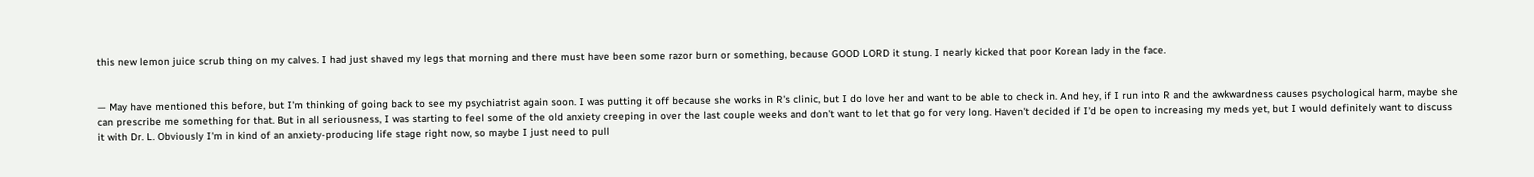this new lemon juice scrub thing on my calves. I had just shaved my legs that morning and there must have been some razor burn or something, because GOOD LORD it stung. I nearly kicked that poor Korean lady in the face.


— May have mentioned this before, but I'm thinking of going back to see my psychiatrist again soon. I was putting it off because she works in R's clinic, but I do love her and want to be able to check in. And hey, if I run into R and the awkwardness causes psychological harm, maybe she can prescribe me something for that. But in all seriousness, I was starting to feel some of the old anxiety creeping in over the last couple weeks and don't want to let that go for very long. Haven't decided if I'd be open to increasing my meds yet, but I would definitely want to discuss it with Dr. L. Obviously I'm in kind of an anxiety-producing life stage right now, so maybe I just need to pull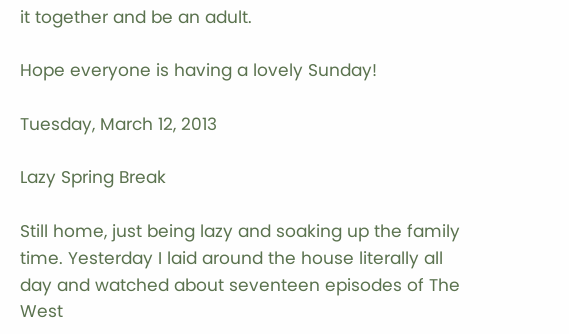it together and be an adult.

Hope everyone is having a lovely Sunday!

Tuesday, March 12, 2013

Lazy Spring Break

Still home, just being lazy and soaking up the family time. Yesterday I laid around the house literally all day and watched about seventeen episodes of The West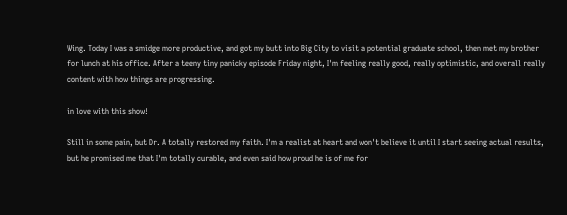Wing. Today I was a smidge more productive, and got my butt into Big City to visit a potential graduate school, then met my brother for lunch at his office. After a teeny tiny panicky episode Friday night, I'm feeling really good, really optimistic, and overall really content with how things are progressing.

in love with this show!

Still in some pain, but Dr. A totally restored my faith. I'm a realist at heart and won't believe it until I start seeing actual results, but he promised me that I'm totally curable, and even said how proud he is of me for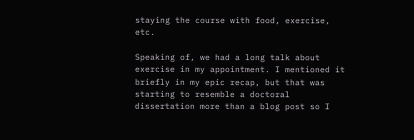staying the course with food, exercise, etc.

Speaking of, we had a long talk about exercise in my appointment. I mentioned it briefly in my epic recap, but that was starting to resemble a doctoral dissertation more than a blog post so I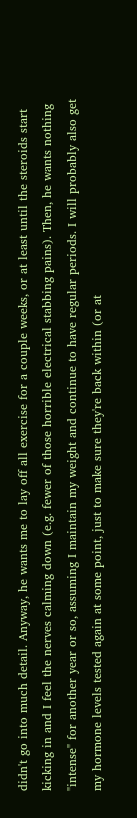didn't go into much detail. Anyway, he wants me to lay off all exercise for a couple weeks, or at least until the steroids start kicking in and I feel the nerves calming down (e.g. fewer of those horrible electrical stabbing pains). Then, he wants nothing "intense" for another year or so, assuming I maintain my weight and continue to have regular periods. I will probably also get my hormone levels tested again at some point, just to make sure they're back within (or at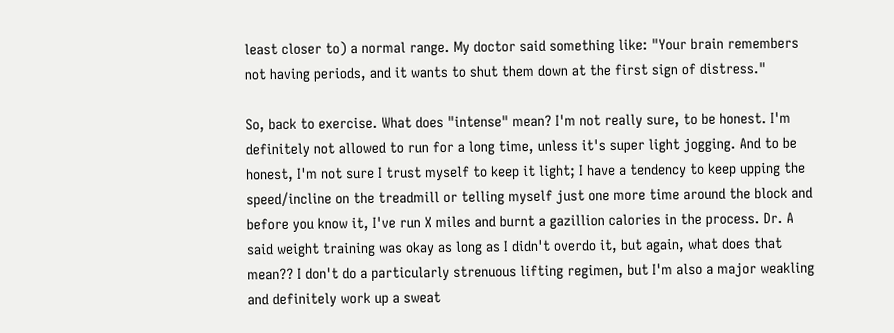least closer to) a normal range. My doctor said something like: "Your brain remembers not having periods, and it wants to shut them down at the first sign of distress."

So, back to exercise. What does "intense" mean? I'm not really sure, to be honest. I'm definitely not allowed to run for a long time, unless it's super light jogging. And to be honest, I'm not sure I trust myself to keep it light; I have a tendency to keep upping the speed/incline on the treadmill or telling myself just one more time around the block and before you know it, I've run X miles and burnt a gazillion calories in the process. Dr. A said weight training was okay as long as I didn't overdo it, but again, what does that mean?? I don't do a particularly strenuous lifting regimen, but I'm also a major weakling and definitely work up a sweat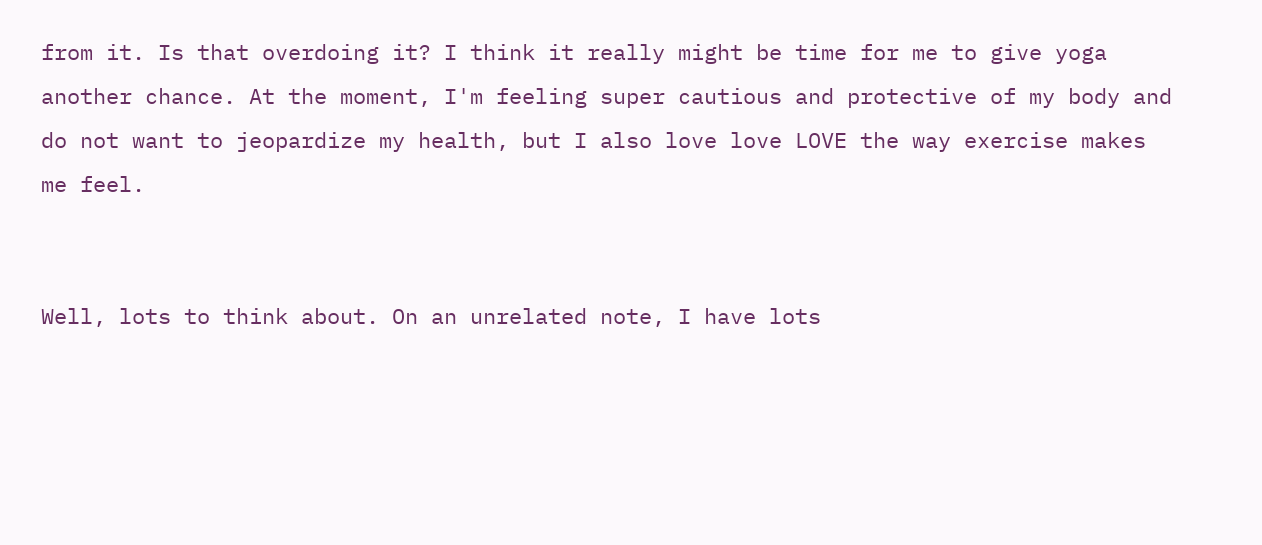from it. Is that overdoing it? I think it really might be time for me to give yoga another chance. At the moment, I'm feeling super cautious and protective of my body and do not want to jeopardize my health, but I also love love LOVE the way exercise makes me feel.


Well, lots to think about. On an unrelated note, I have lots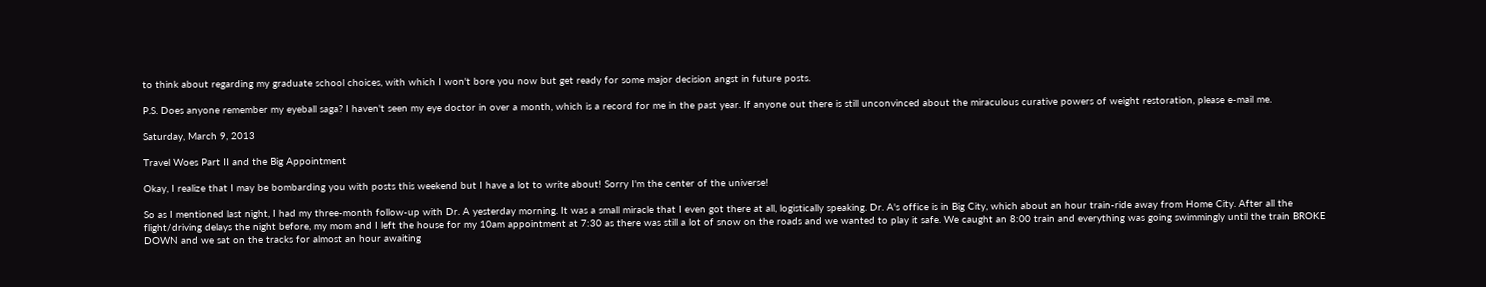to think about regarding my graduate school choices, with which I won't bore you now but get ready for some major decision angst in future posts.

P.S. Does anyone remember my eyeball saga? I haven't seen my eye doctor in over a month, which is a record for me in the past year. If anyone out there is still unconvinced about the miraculous curative powers of weight restoration, please e-mail me.

Saturday, March 9, 2013

Travel Woes Part II and the Big Appointment

Okay, I realize that I may be bombarding you with posts this weekend but I have a lot to write about! Sorry I'm the center of the universe!

So as I mentioned last night, I had my three-month follow-up with Dr. A yesterday morning. It was a small miracle that I even got there at all, logistically speaking. Dr. A's office is in Big City, which about an hour train-ride away from Home City. After all the flight/driving delays the night before, my mom and I left the house for my 10am appointment at 7:30 as there was still a lot of snow on the roads and we wanted to play it safe. We caught an 8:00 train and everything was going swimmingly until the train BROKE DOWN and we sat on the tracks for almost an hour awaiting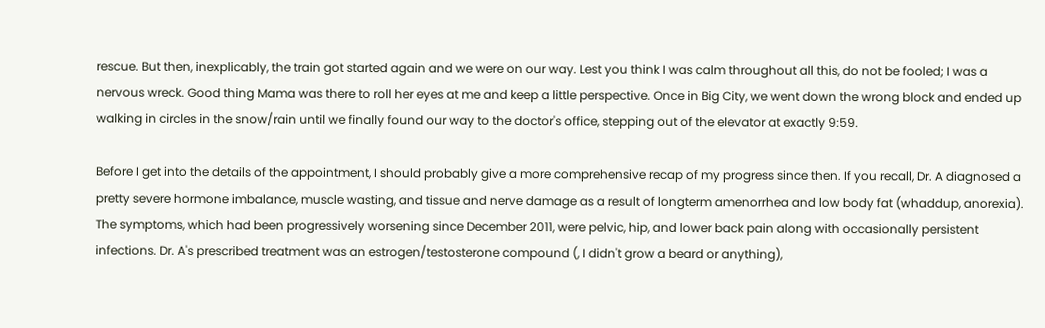rescue. But then, inexplicably, the train got started again and we were on our way. Lest you think I was calm throughout all this, do not be fooled; I was a nervous wreck. Good thing Mama was there to roll her eyes at me and keep a little perspective. Once in Big City, we went down the wrong block and ended up walking in circles in the snow/rain until we finally found our way to the doctor's office, stepping out of the elevator at exactly 9:59.

Before I get into the details of the appointment, I should probably give a more comprehensive recap of my progress since then. If you recall, Dr. A diagnosed a pretty severe hormone imbalance, muscle wasting, and tissue and nerve damage as a result of longterm amenorrhea and low body fat (whaddup, anorexia). The symptoms, which had been progressively worsening since December 2011, were pelvic, hip, and lower back pain along with occasionally persistent infections. Dr. A's prescribed treatment was an estrogen/testosterone compound (, I didn't grow a beard or anything),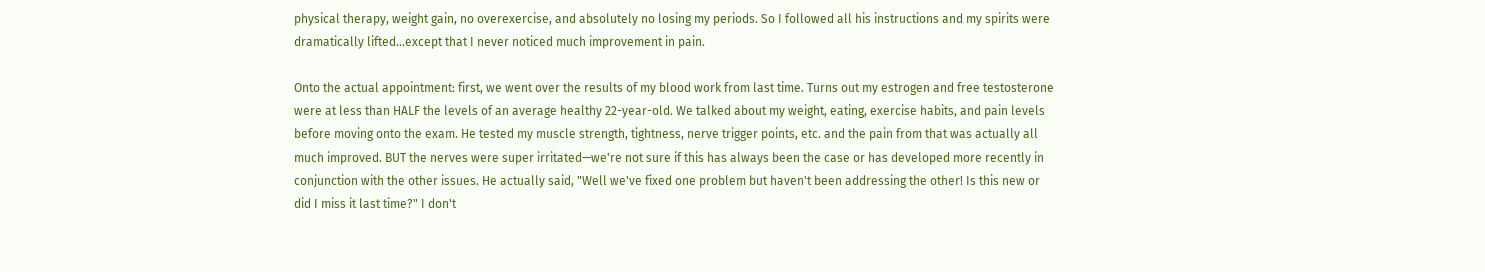physical therapy, weight gain, no overexercise, and absolutely no losing my periods. So I followed all his instructions and my spirits were dramatically lifted...except that I never noticed much improvement in pain.

Onto the actual appointment: first, we went over the results of my blood work from last time. Turns out my estrogen and free testosterone were at less than HALF the levels of an average healthy 22-year-old. We talked about my weight, eating, exercise habits, and pain levels before moving onto the exam. He tested my muscle strength, tightness, nerve trigger points, etc. and the pain from that was actually all much improved. BUT the nerves were super irritated—we're not sure if this has always been the case or has developed more recently in conjunction with the other issues. He actually said, "Well we've fixed one problem but haven't been addressing the other! Is this new or did I miss it last time?" I don't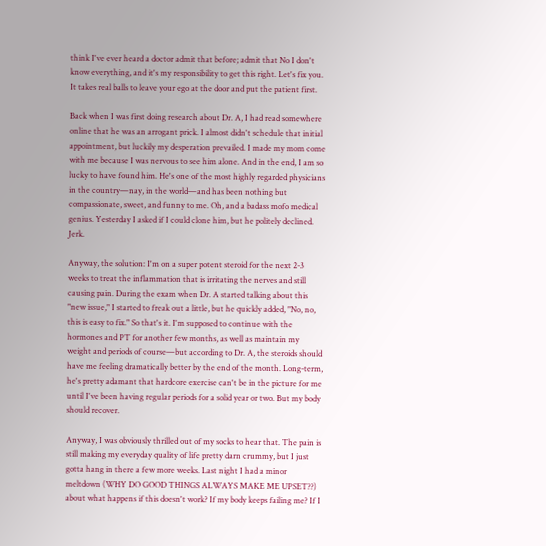think I've ever heard a doctor admit that before; admit that No I don't know everything, and it's my responsibility to get this right. Let's fix you. It takes real balls to leave your ego at the door and put the patient first.

Back when I was first doing research about Dr. A, I had read somewhere online that he was an arrogant prick. I almost didn't schedule that initial appointment, but luckily my desperation prevailed. I made my mom come with me because I was nervous to see him alone. And in the end, I am so lucky to have found him. He's one of the most highly regarded physicians in the country—nay, in the world—and has been nothing but compassionate, sweet, and funny to me. Oh, and a badass mofo medical genius. Yesterday I asked if I could clone him, but he politely declined. Jerk.

Anyway, the solution: I'm on a super potent steroid for the next 2-3 weeks to treat the inflammation that is irritating the nerves and still causing pain. During the exam when Dr. A started talking about this "new issue," I started to freak out a little, but he quickly added, "No, no, this is easy to fix." So that's it. I'm supposed to continue with the hormones and PT for another few months, as well as maintain my weight and periods of course—but according to Dr. A, the steroids should have me feeling dramatically better by the end of the month. Long-term, he's pretty adamant that hardcore exercise can't be in the picture for me until I've been having regular periods for a solid year or two. But my body should recover.

Anyway, I was obviously thrilled out of my socks to hear that. The pain is still making my everyday quality of life pretty darn crummy, but I just gotta hang in there a few more weeks. Last night I had a minor meltdown (WHY DO GOOD THINGS ALWAYS MAKE ME UPSET??) about what happens if this doesn't work? If my body keeps failing me? If I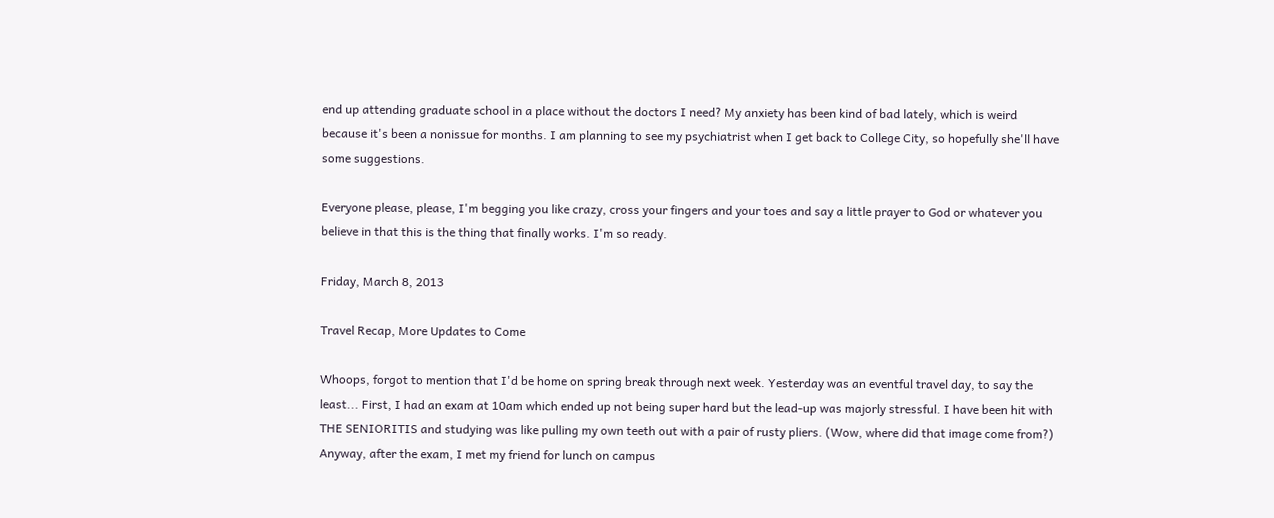end up attending graduate school in a place without the doctors I need? My anxiety has been kind of bad lately, which is weird because it's been a nonissue for months. I am planning to see my psychiatrist when I get back to College City, so hopefully she'll have some suggestions.

Everyone please, please, I'm begging you like crazy, cross your fingers and your toes and say a little prayer to God or whatever you believe in that this is the thing that finally works. I'm so ready.

Friday, March 8, 2013

Travel Recap, More Updates to Come

Whoops, forgot to mention that I'd be home on spring break through next week. Yesterday was an eventful travel day, to say the least... First, I had an exam at 10am which ended up not being super hard but the lead-up was majorly stressful. I have been hit with THE SENIORITIS and studying was like pulling my own teeth out with a pair of rusty pliers. (Wow, where did that image come from?) Anyway, after the exam, I met my friend for lunch on campus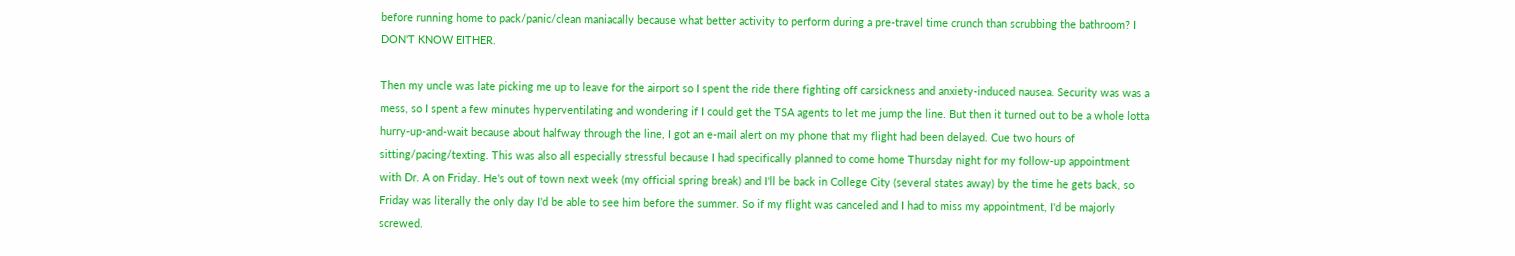before running home to pack/panic/clean maniacally because what better activity to perform during a pre-travel time crunch than scrubbing the bathroom? I DON'T KNOW EITHER.

Then my uncle was late picking me up to leave for the airport so I spent the ride there fighting off carsickness and anxiety-induced nausea. Security was was a mess, so I spent a few minutes hyperventilating and wondering if I could get the TSA agents to let me jump the line. But then it turned out to be a whole lotta hurry-up-and-wait because about halfway through the line, I got an e-mail alert on my phone that my flight had been delayed. Cue two hours of sitting/pacing/texting. This was also all especially stressful because I had specifically planned to come home Thursday night for my follow-up appointment with Dr. A on Friday. He's out of town next week (my official spring break) and I'll be back in College City (several states away) by the time he gets back, so Friday was literally the only day I'd be able to see him before the summer. So if my flight was canceled and I had to miss my appointment, I'd be majorly screwed.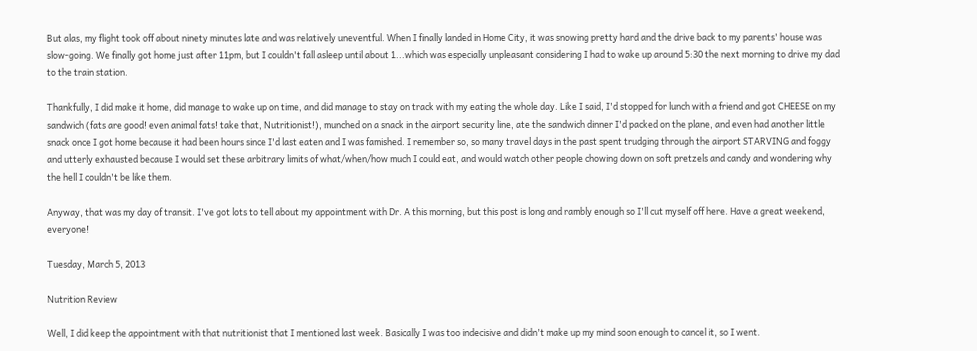But alas, my flight took off about ninety minutes late and was relatively uneventful. When I finally landed in Home City, it was snowing pretty hard and the drive back to my parents' house was slow-going. We finally got home just after 11pm, but I couldn't fall asleep until about 1...which was especially unpleasant considering I had to wake up around 5:30 the next morning to drive my dad to the train station.

Thankfully, I did make it home, did manage to wake up on time, and did manage to stay on track with my eating the whole day. Like I said, I'd stopped for lunch with a friend and got CHEESE on my sandwich (fats are good! even animal fats! take that, Nutritionist!), munched on a snack in the airport security line, ate the sandwich dinner I'd packed on the plane, and even had another little snack once I got home because it had been hours since I'd last eaten and I was famished. I remember so, so many travel days in the past spent trudging through the airport STARVING and foggy and utterly exhausted because I would set these arbitrary limits of what/when/how much I could eat, and would watch other people chowing down on soft pretzels and candy and wondering why the hell I couldn't be like them.

Anyway, that was my day of transit. I've got lots to tell about my appointment with Dr. A this morning, but this post is long and rambly enough so I'll cut myself off here. Have a great weekend, everyone!

Tuesday, March 5, 2013

Nutrition Review

Well, I did keep the appointment with that nutritionist that I mentioned last week. Basically I was too indecisive and didn't make up my mind soon enough to cancel it, so I went.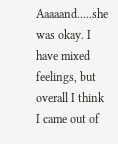Aaaaand.....she was okay. I have mixed feelings, but overall I think I came out of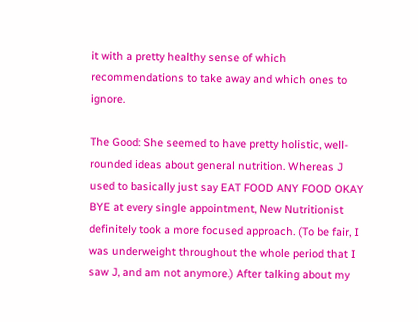it with a pretty healthy sense of which recommendations to take away and which ones to ignore.

The Good: She seemed to have pretty holistic, well-rounded ideas about general nutrition. Whereas J used to basically just say EAT FOOD ANY FOOD OKAY BYE at every single appointment, New Nutritionist definitely took a more focused approach. (To be fair, I was underweight throughout the whole period that I saw J, and am not anymore.) After talking about my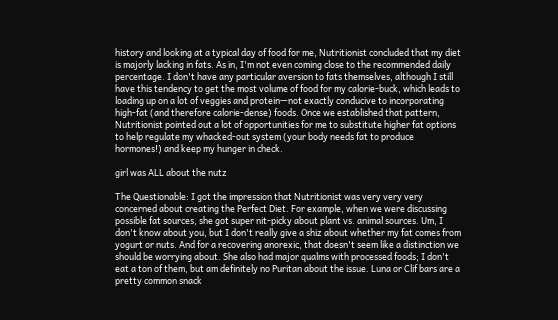history and looking at a typical day of food for me, Nutritionist concluded that my diet is majorly lacking in fats. As in, I'm not even coming close to the recommended daily percentage. I don't have any particular aversion to fats themselves, although I still have this tendency to get the most volume of food for my calorie-buck, which leads to loading up on a lot of veggies and protein—not exactly conducive to incorporating high-fat (and therefore calorie-dense) foods. Once we established that pattern, Nutritionist pointed out a lot of opportunities for me to substitute higher fat options to help regulate my whacked-out system (your body needs fat to produce hormones!) and keep my hunger in check.

girl was ALL about the nutz

The Questionable: I got the impression that Nutritionist was very very very concerned about creating the Perfect Diet. For example, when we were discussing possible fat sources, she got super nit-picky about plant vs. animal sources. Um, I don't know about you, but I don't really give a shiz about whether my fat comes from yogurt or nuts. And for a recovering anorexic, that doesn't seem like a distinction we should be worrying about. She also had major qualms with processed foods; I don't eat a ton of them, but am definitely no Puritan about the issue. Luna or Clif bars are a pretty common snack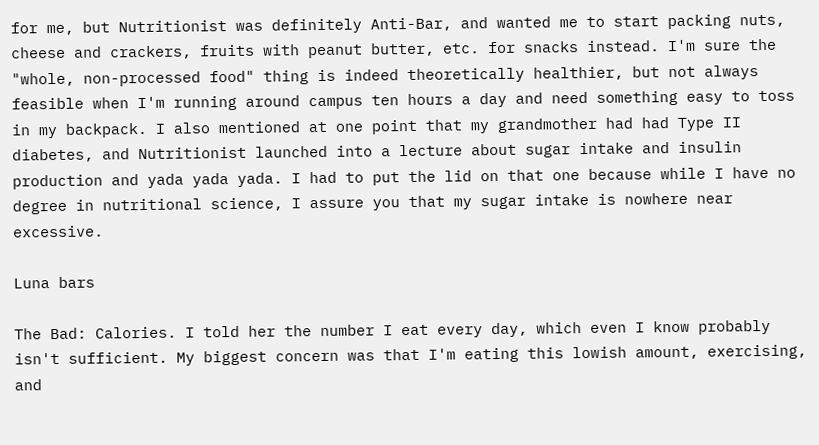for me, but Nutritionist was definitely Anti-Bar, and wanted me to start packing nuts, cheese and crackers, fruits with peanut butter, etc. for snacks instead. I'm sure the "whole, non-processed food" thing is indeed theoretically healthier, but not always feasible when I'm running around campus ten hours a day and need something easy to toss in my backpack. I also mentioned at one point that my grandmother had had Type II diabetes, and Nutritionist launched into a lecture about sugar intake and insulin production and yada yada yada. I had to put the lid on that one because while I have no degree in nutritional science, I assure you that my sugar intake is nowhere near excessive.

Luna bars

The Bad: Calories. I told her the number I eat every day, which even I know probably isn't sufficient. My biggest concern was that I'm eating this lowish amount, exercising, and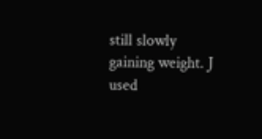still slowly gaining weight. J used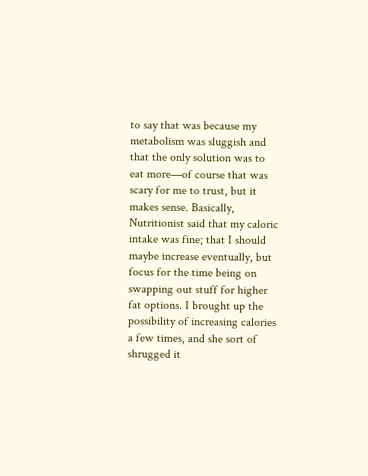to say that was because my metabolism was sluggish and that the only solution was to eat more—of course that was scary for me to trust, but it makes sense. Basically, Nutritionist said that my caloric intake was fine; that I should maybe increase eventually, but focus for the time being on swapping out stuff for higher fat options. I brought up the possibility of increasing calories a few times, and she sort of shrugged it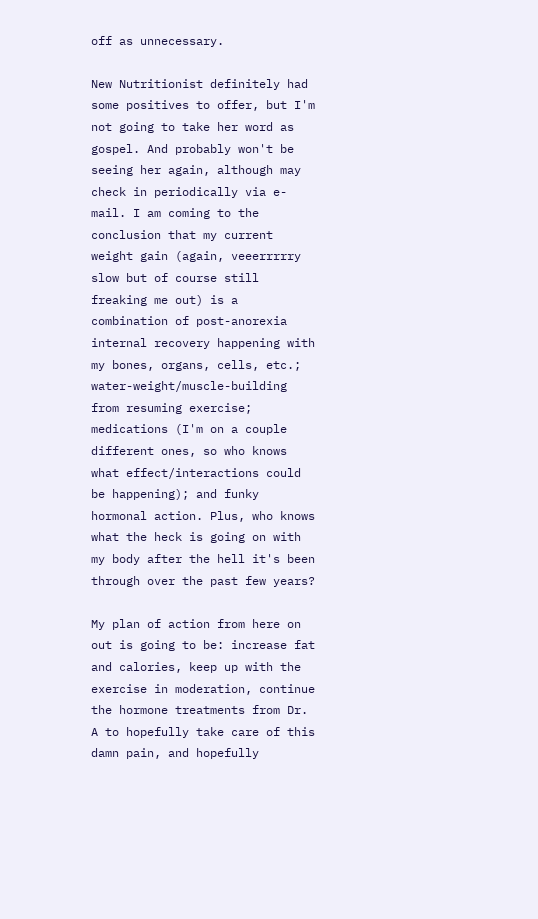off as unnecessary.

New Nutritionist definitely had some positives to offer, but I'm not going to take her word as gospel. And probably won't be seeing her again, although may check in periodically via e-mail. I am coming to the conclusion that my current weight gain (again, veeerrrrry slow but of course still freaking me out) is a combination of post-anorexia internal recovery happening with my bones, organs, cells, etc.; water-weight/muscle-building from resuming exercise; medications (I'm on a couple different ones, so who knows what effect/interactions could be happening); and funky hormonal action. Plus, who knows what the heck is going on with my body after the hell it's been through over the past few years?

My plan of action from here on out is going to be: increase fat and calories, keep up with the exercise in moderation, continue the hormone treatments from Dr. A to hopefully take care of this damn pain, and hopefully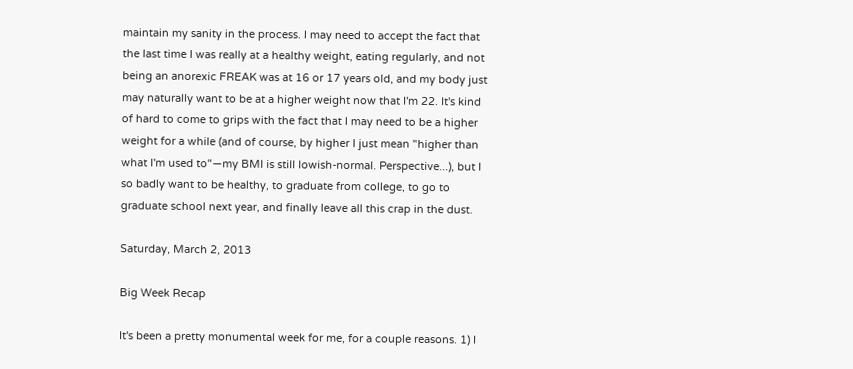maintain my sanity in the process. I may need to accept the fact that the last time I was really at a healthy weight, eating regularly, and not being an anorexic FREAK was at 16 or 17 years old, and my body just may naturally want to be at a higher weight now that I'm 22. It's kind of hard to come to grips with the fact that I may need to be a higher weight for a while (and of course, by higher I just mean "higher than what I'm used to"—my BMI is still lowish-normal. Perspective...), but I so badly want to be healthy, to graduate from college, to go to graduate school next year, and finally leave all this crap in the dust.

Saturday, March 2, 2013

Big Week Recap

It's been a pretty monumental week for me, for a couple reasons. 1) I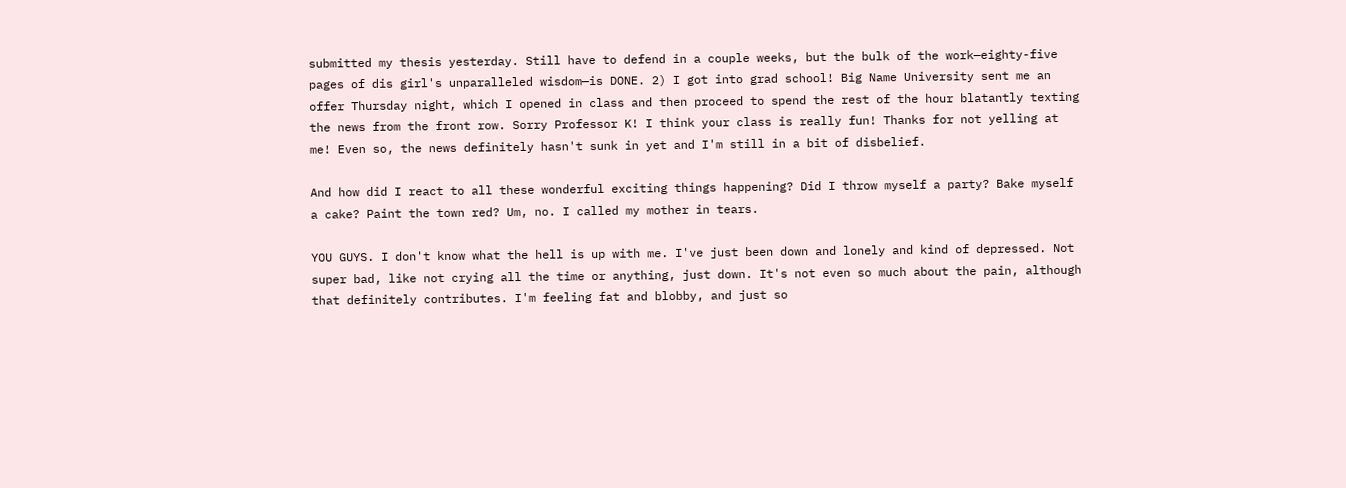submitted my thesis yesterday. Still have to defend in a couple weeks, but the bulk of the work—eighty-five pages of dis girl's unparalleled wisdom—is DONE. 2) I got into grad school! Big Name University sent me an offer Thursday night, which I opened in class and then proceed to spend the rest of the hour blatantly texting the news from the front row. Sorry Professor K! I think your class is really fun! Thanks for not yelling at me! Even so, the news definitely hasn't sunk in yet and I'm still in a bit of disbelief.

And how did I react to all these wonderful exciting things happening? Did I throw myself a party? Bake myself a cake? Paint the town red? Um, no. I called my mother in tears.

YOU GUYS. I don't know what the hell is up with me. I've just been down and lonely and kind of depressed. Not super bad, like not crying all the time or anything, just down. It's not even so much about the pain, although that definitely contributes. I'm feeling fat and blobby, and just so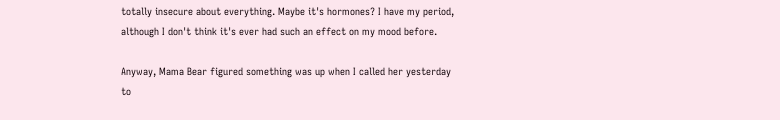totally insecure about everything. Maybe it's hormones? I have my period, although I don't think it's ever had such an effect on my mood before.

Anyway, Mama Bear figured something was up when I called her yesterday to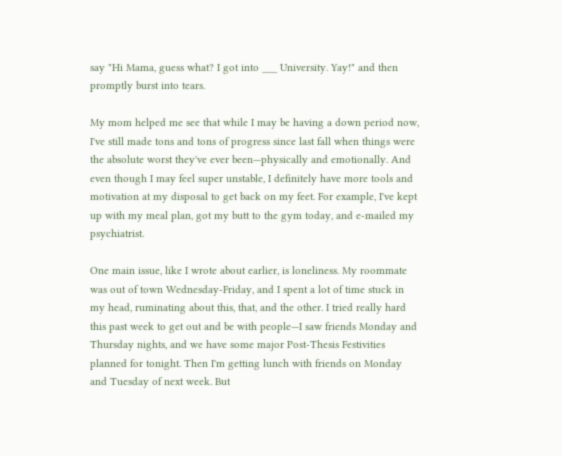say "Hi Mama, guess what? I got into ___ University. Yay!" and then promptly burst into tears.

My mom helped me see that while I may be having a down period now, I've still made tons and tons of progress since last fall when things were the absolute worst they've ever been—physically and emotionally. And even though I may feel super unstable, I definitely have more tools and motivation at my disposal to get back on my feet. For example, I've kept up with my meal plan, got my butt to the gym today, and e-mailed my psychiatrist.

One main issue, like I wrote about earlier, is loneliness. My roommate was out of town Wednesday-Friday, and I spent a lot of time stuck in my head, ruminating about this, that, and the other. I tried really hard this past week to get out and be with people—I saw friends Monday and Thursday nights, and we have some major Post-Thesis Festivities planned for tonight. Then I'm getting lunch with friends on Monday and Tuesday of next week. But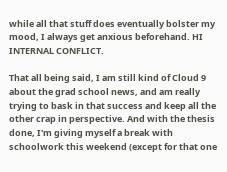while all that stuff does eventually bolster my mood, I always get anxious beforehand. HI INTERNAL CONFLICT.

That all being said, I am still kind of Cloud 9 about the grad school news, and am really trying to bask in that success and keep all the other crap in perspective. And with the thesis done, I'm giving myself a break with schoolwork this weekend (except for that one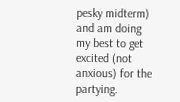pesky midterm) and am doing my best to get excited (not anxious) for the partying.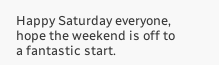Happy Saturday everyone, hope the weekend is off to a fantastic start.